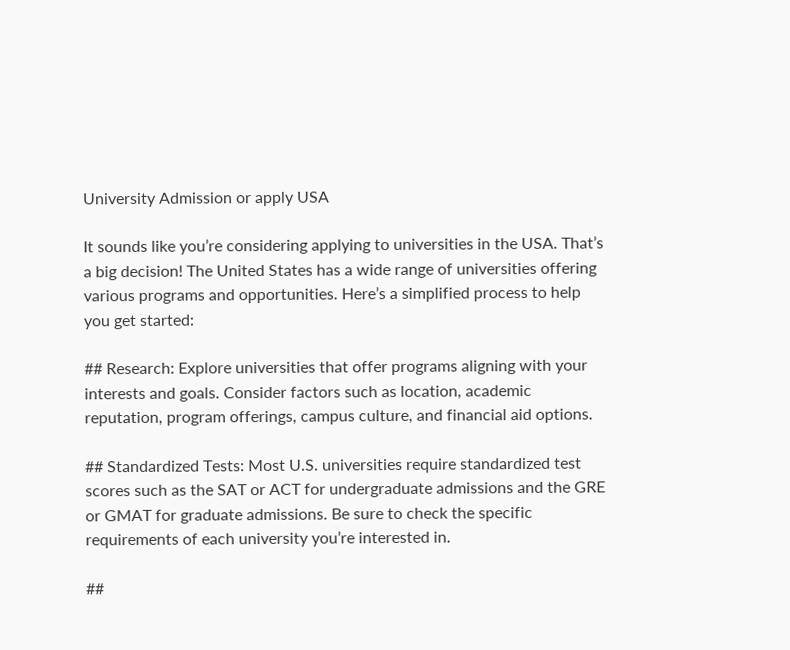University Admission or apply USA

It sounds like you’re considering applying to universities in the USA. That’s a big decision! The United States has a wide range of universities offering various programs and opportunities. Here’s a simplified process to help you get started:

## Research: Explore universities that offer programs aligning with your interests and goals. Consider factors such as location, academic reputation, program offerings, campus culture, and financial aid options.

## Standardized Tests: Most U.S. universities require standardized test scores such as the SAT or ACT for undergraduate admissions and the GRE or GMAT for graduate admissions. Be sure to check the specific requirements of each university you’re interested in.

##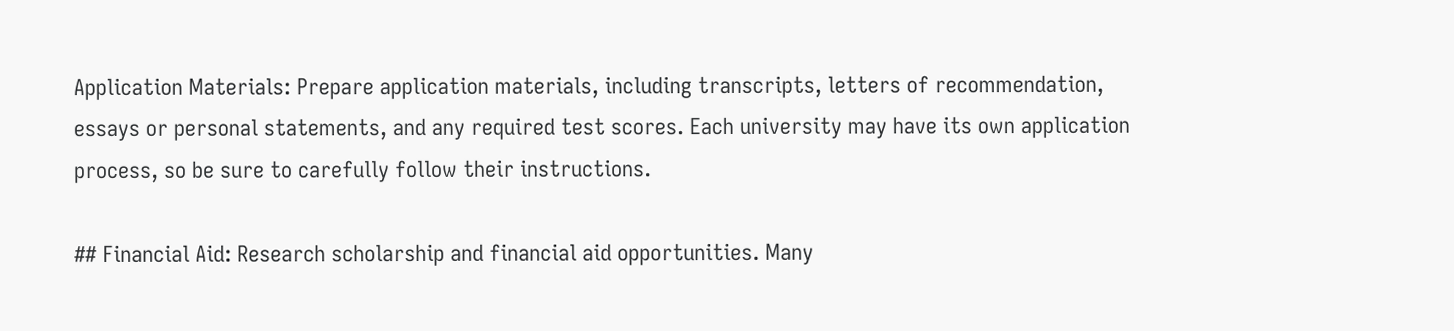Application Materials: Prepare application materials, including transcripts, letters of recommendation, essays or personal statements, and any required test scores. Each university may have its own application process, so be sure to carefully follow their instructions.

## Financial Aid: Research scholarship and financial aid opportunities. Many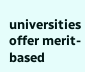universities offer merit-based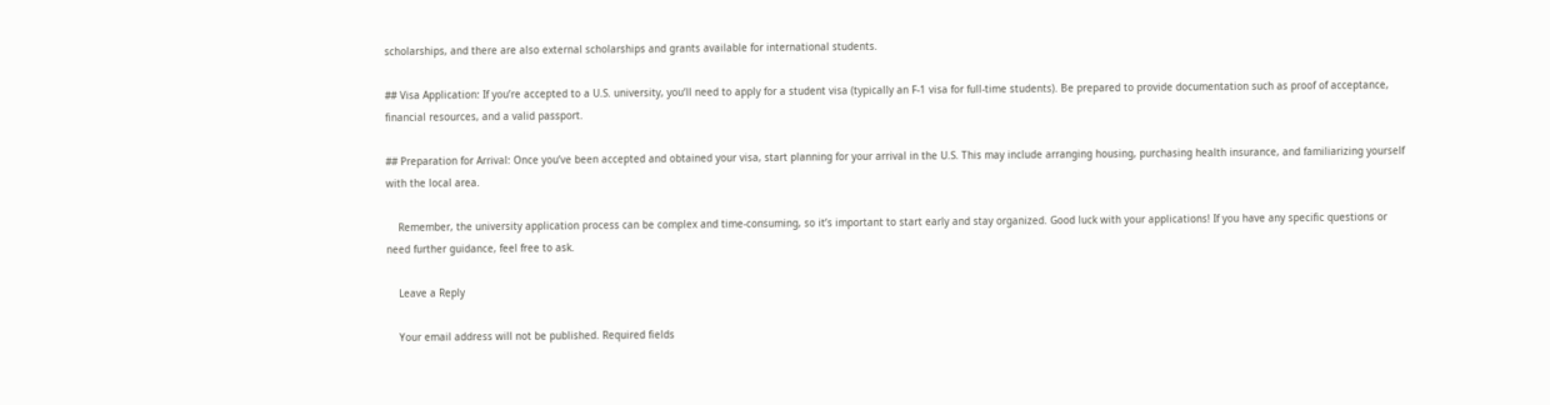scholarships, and there are also external scholarships and grants available for international students.

## Visa Application: If you’re accepted to a U.S. university, you’ll need to apply for a student visa (typically an F-1 visa for full-time students). Be prepared to provide documentation such as proof of acceptance, financial resources, and a valid passport.

## Preparation for Arrival: Once you’ve been accepted and obtained your visa, start planning for your arrival in the U.S. This may include arranging housing, purchasing health insurance, and familiarizing yourself with the local area.

    Remember, the university application process can be complex and time-consuming, so it’s important to start early and stay organized. Good luck with your applications! If you have any specific questions or need further guidance, feel free to ask.

    Leave a Reply

    Your email address will not be published. Required fields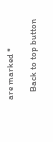are marked *

    Back to top button